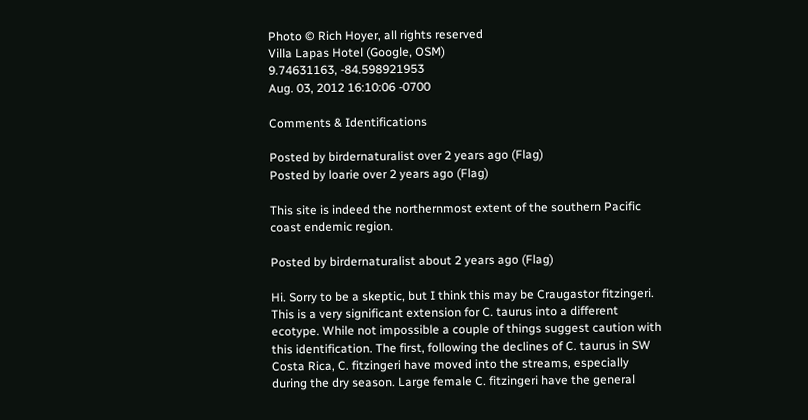Photo © Rich Hoyer, all rights reserved
Villa Lapas Hotel (Google, OSM)
9.74631163, -84.598921953
Aug. 03, 2012 16:10:06 -0700

Comments & Identifications

Posted by birdernaturalist over 2 years ago (Flag)
Posted by loarie over 2 years ago (Flag)

This site is indeed the northernmost extent of the southern Pacific coast endemic region.

Posted by birdernaturalist about 2 years ago (Flag)

Hi. Sorry to be a skeptic, but I think this may be Craugastor fitzingeri. This is a very significant extension for C. taurus into a different ecotype. While not impossible a couple of things suggest caution with this identification. The first, following the declines of C. taurus in SW Costa Rica, C. fitzingeri have moved into the streams, especially during the dry season. Large female C. fitzingeri have the general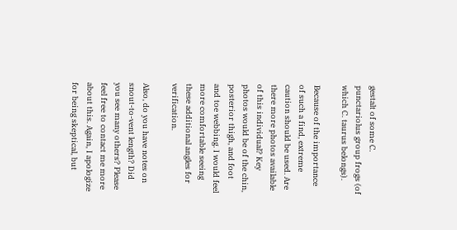gestalt of some C. punctariolus group frogs (of which C. taurus belongs).

Because of the importance of such a find, extreme caution should be used. Are there more photos available of this individual? Key photos would be of the chin, posterior thigh, and foot and toe webbing. I would feel more comfortable seeing these additional angles for verification.

Also, do you have notes on snout-to-vent length? Did you see many others? Please feel free to contact me more about this. Again, I apologize for being skeptical, but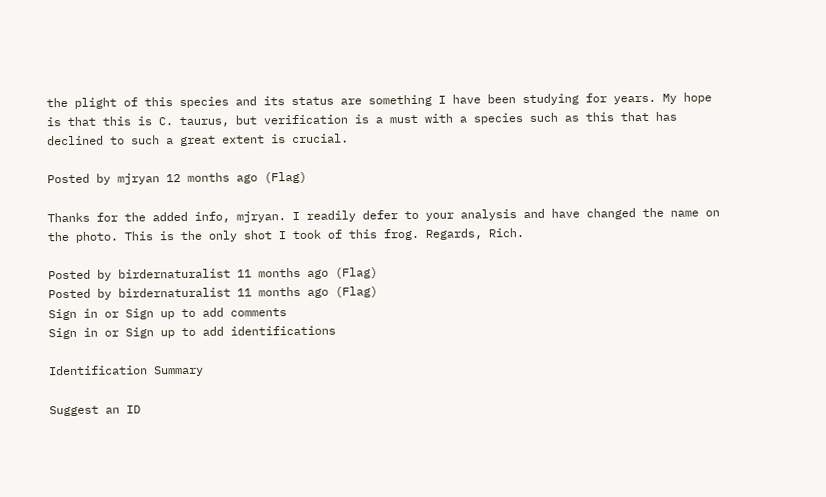the plight of this species and its status are something I have been studying for years. My hope is that this is C. taurus, but verification is a must with a species such as this that has declined to such a great extent is crucial.

Posted by mjryan 12 months ago (Flag)

Thanks for the added info, mjryan. I readily defer to your analysis and have changed the name on the photo. This is the only shot I took of this frog. Regards, Rich.

Posted by birdernaturalist 11 months ago (Flag)
Posted by birdernaturalist 11 months ago (Flag)
Sign in or Sign up to add comments
Sign in or Sign up to add identifications

Identification Summary

Suggest an ID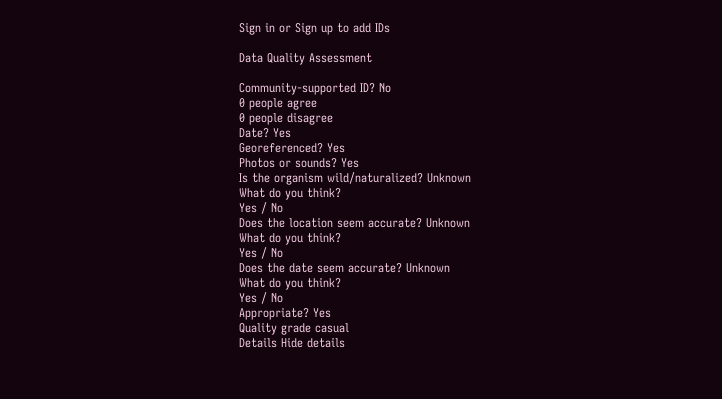Sign in or Sign up to add IDs

Data Quality Assessment

Community-supported ID? No
0 people agree
0 people disagree
Date? Yes
Georeferenced? Yes
Photos or sounds? Yes
Is the organism wild/naturalized? Unknown
What do you think?
Yes / No
Does the location seem accurate? Unknown
What do you think?
Yes / No
Does the date seem accurate? Unknown
What do you think?
Yes / No
Appropriate? Yes
Quality grade casual
Details Hide details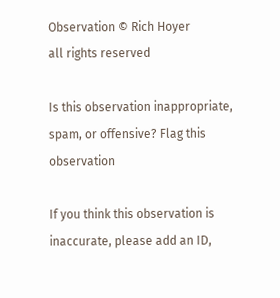Observation © Rich Hoyer
all rights reserved

Is this observation inappropriate, spam, or offensive? Flag this observation

If you think this observation is inaccurate, please add an ID,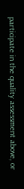participate in the quality assessment above, or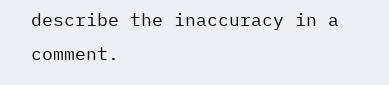describe the inaccuracy in a comment.